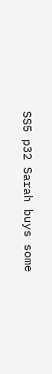SS5 p32 Sarah buys some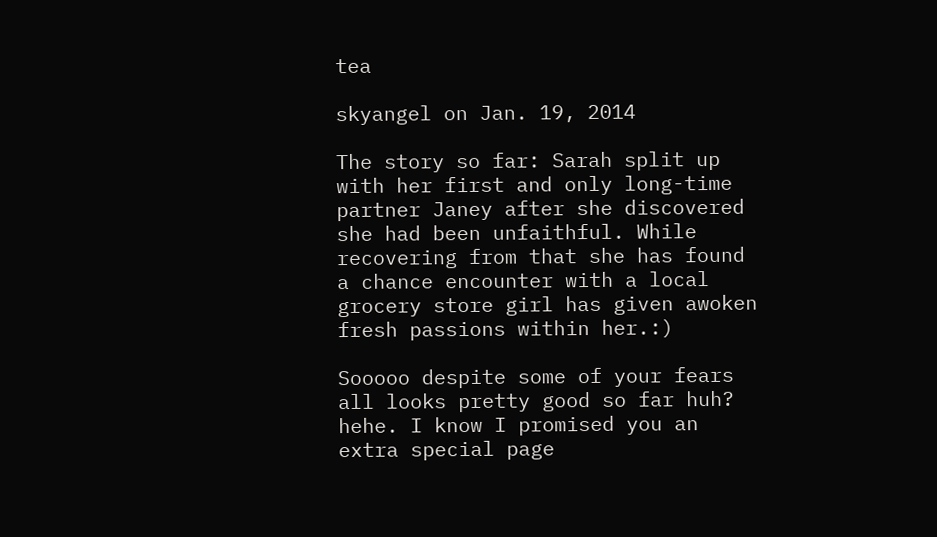tea

skyangel on Jan. 19, 2014

The story so far: Sarah split up with her first and only long-time partner Janey after she discovered she had been unfaithful. While recovering from that she has found a chance encounter with a local grocery store girl has given awoken fresh passions within her.:)

Sooooo despite some of your fears all looks pretty good so far huh? hehe. I know I promised you an extra special page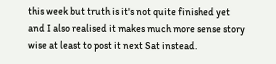this week but truth is it's not quite finished yet and I also realised it makes much more sense story wise at least to post it next Sat instead.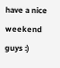have a nice weekend guys :)